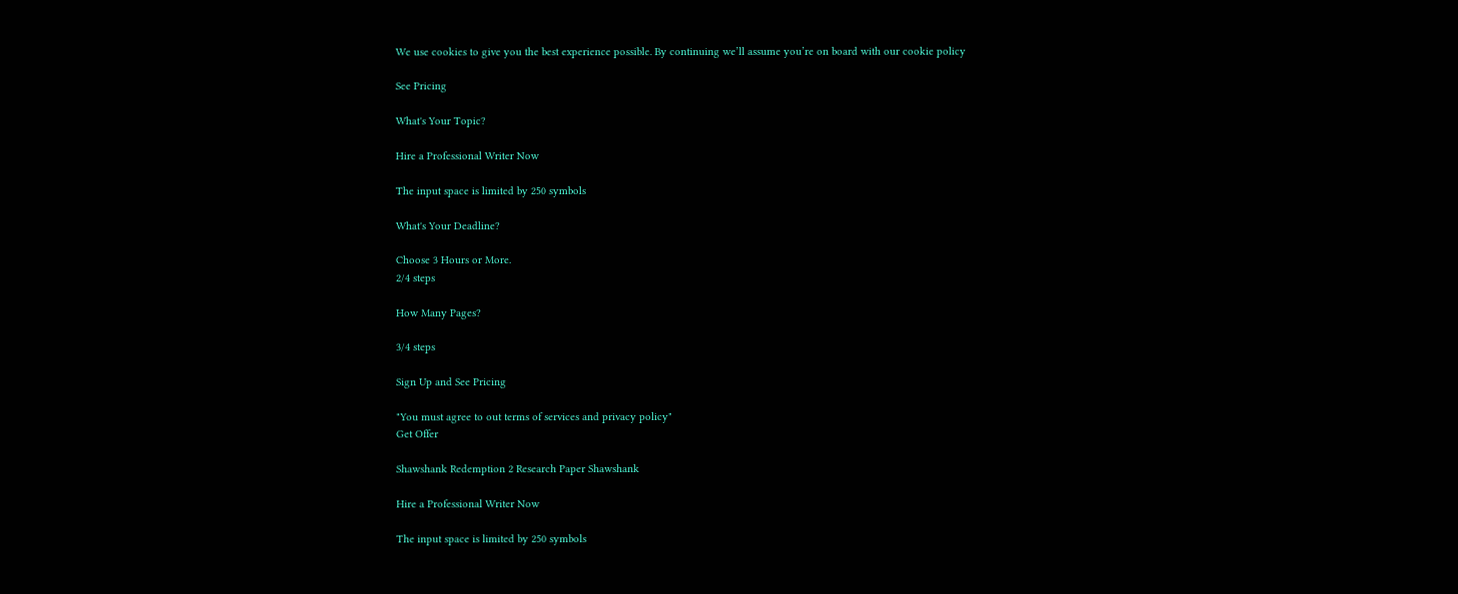We use cookies to give you the best experience possible. By continuing we’ll assume you’re on board with our cookie policy

See Pricing

What's Your Topic?

Hire a Professional Writer Now

The input space is limited by 250 symbols

What's Your Deadline?

Choose 3 Hours or More.
2/4 steps

How Many Pages?

3/4 steps

Sign Up and See Pricing

"You must agree to out terms of services and privacy policy"
Get Offer

Shawshank Redemption 2 Research Paper Shawshank

Hire a Professional Writer Now

The input space is limited by 250 symbols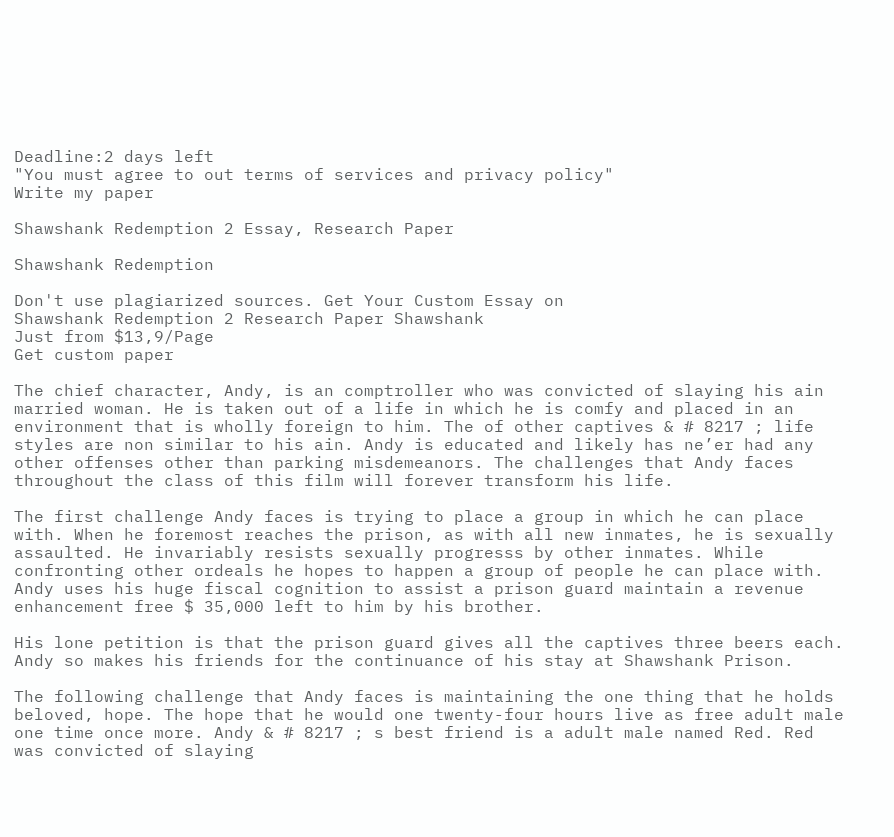Deadline:2 days left
"You must agree to out terms of services and privacy policy"
Write my paper

Shawshank Redemption 2 Essay, Research Paper

Shawshank Redemption

Don't use plagiarized sources. Get Your Custom Essay on
Shawshank Redemption 2 Research Paper Shawshank
Just from $13,9/Page
Get custom paper

The chief character, Andy, is an comptroller who was convicted of slaying his ain married woman. He is taken out of a life in which he is comfy and placed in an environment that is wholly foreign to him. The of other captives & # 8217 ; life styles are non similar to his ain. Andy is educated and likely has ne’er had any other offenses other than parking misdemeanors. The challenges that Andy faces throughout the class of this film will forever transform his life.

The first challenge Andy faces is trying to place a group in which he can place with. When he foremost reaches the prison, as with all new inmates, he is sexually assaulted. He invariably resists sexually progresss by other inmates. While confronting other ordeals he hopes to happen a group of people he can place with. Andy uses his huge fiscal cognition to assist a prison guard maintain a revenue enhancement free $ 35,000 left to him by his brother.

His lone petition is that the prison guard gives all the captives three beers each. Andy so makes his friends for the continuance of his stay at Shawshank Prison.

The following challenge that Andy faces is maintaining the one thing that he holds beloved, hope. The hope that he would one twenty-four hours live as free adult male one time once more. Andy & # 8217 ; s best friend is a adult male named Red. Red was convicted of slaying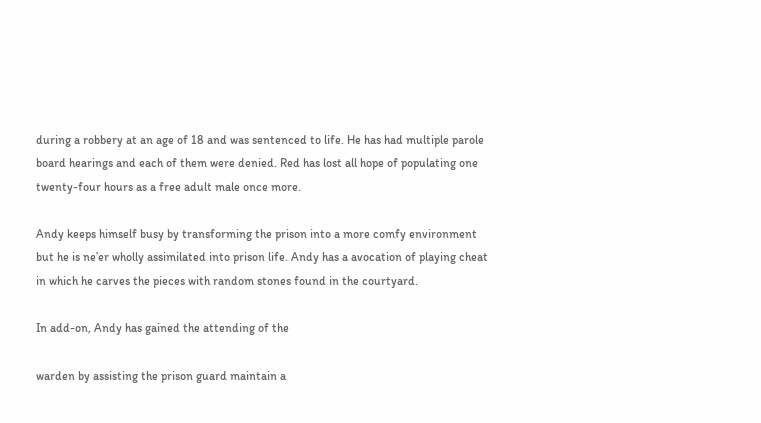during a robbery at an age of 18 and was sentenced to life. He has had multiple parole board hearings and each of them were denied. Red has lost all hope of populating one twenty-four hours as a free adult male once more.

Andy keeps himself busy by transforming the prison into a more comfy environment but he is ne’er wholly assimilated into prison life. Andy has a avocation of playing cheat in which he carves the pieces with random stones found in the courtyard.

In add-on, Andy has gained the attending of the

warden by assisting the prison guard maintain a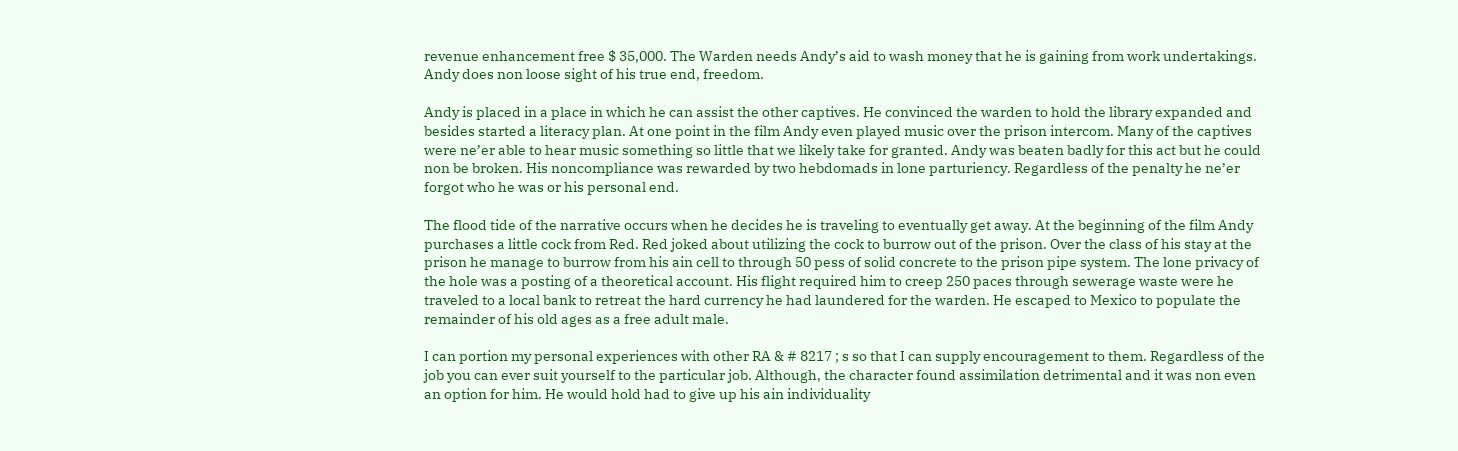revenue enhancement free $ 35,000. The Warden needs Andy’s aid to wash money that he is gaining from work undertakings. Andy does non loose sight of his true end, freedom.

Andy is placed in a place in which he can assist the other captives. He convinced the warden to hold the library expanded and besides started a literacy plan. At one point in the film Andy even played music over the prison intercom. Many of the captives were ne’er able to hear music something so little that we likely take for granted. Andy was beaten badly for this act but he could non be broken. His noncompliance was rewarded by two hebdomads in lone parturiency. Regardless of the penalty he ne’er forgot who he was or his personal end.

The flood tide of the narrative occurs when he decides he is traveling to eventually get away. At the beginning of the film Andy purchases a little cock from Red. Red joked about utilizing the cock to burrow out of the prison. Over the class of his stay at the prison he manage to burrow from his ain cell to through 50 pess of solid concrete to the prison pipe system. The lone privacy of the hole was a posting of a theoretical account. His flight required him to creep 250 paces through sewerage waste were he traveled to a local bank to retreat the hard currency he had laundered for the warden. He escaped to Mexico to populate the remainder of his old ages as a free adult male.

I can portion my personal experiences with other RA & # 8217 ; s so that I can supply encouragement to them. Regardless of the job you can ever suit yourself to the particular job. Although, the character found assimilation detrimental and it was non even an option for him. He would hold had to give up his ain individuality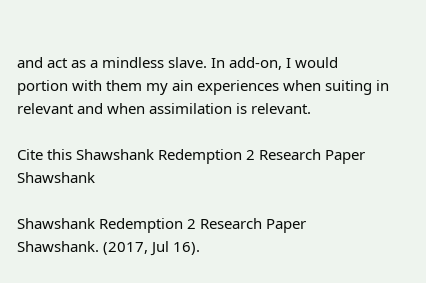and act as a mindless slave. In add-on, I would portion with them my ain experiences when suiting in relevant and when assimilation is relevant.

Cite this Shawshank Redemption 2 Research Paper Shawshank

Shawshank Redemption 2 Research Paper Shawshank. (2017, Jul 16).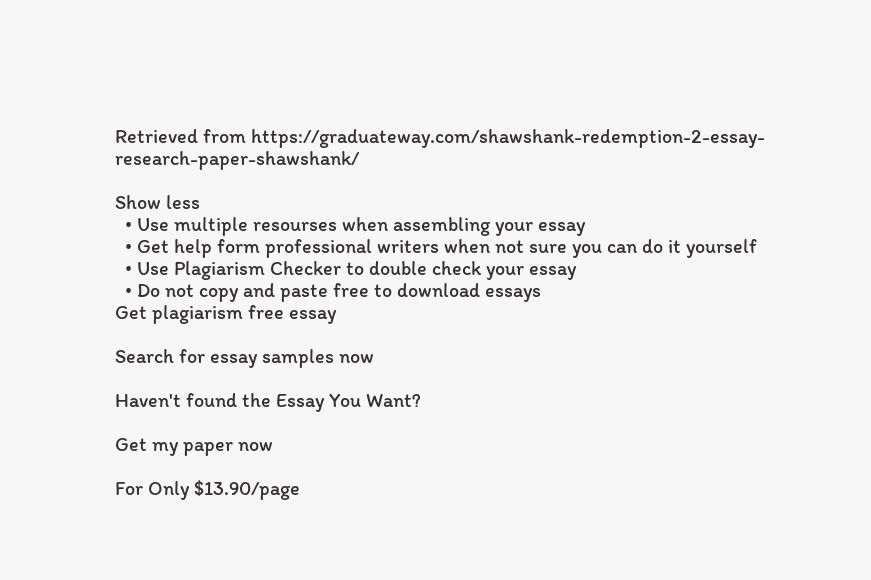Retrieved from https://graduateway.com/shawshank-redemption-2-essay-research-paper-shawshank/

Show less
  • Use multiple resourses when assembling your essay
  • Get help form professional writers when not sure you can do it yourself
  • Use Plagiarism Checker to double check your essay
  • Do not copy and paste free to download essays
Get plagiarism free essay

Search for essay samples now

Haven't found the Essay You Want?

Get my paper now

For Only $13.90/page